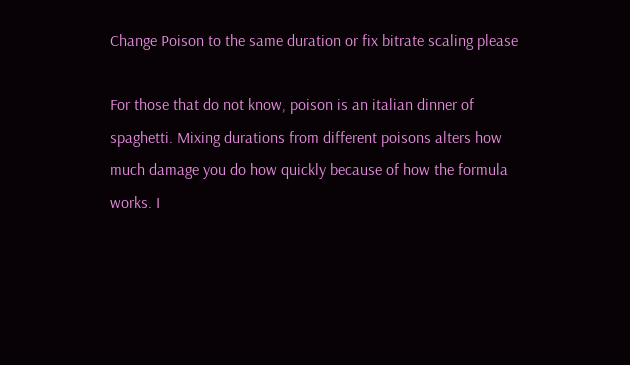Change Poison to the same duration or fix bitrate scaling please

For those that do not know, poison is an italian dinner of spaghetti. Mixing durations from different poisons alters how much damage you do how quickly because of how the formula works. I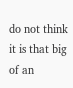do not think it is that big of an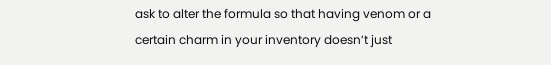ask to alter the formula so that having venom or a certain charm in your inventory doesn’t just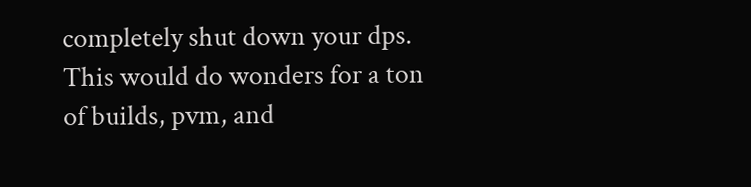completely shut down your dps. This would do wonders for a ton of builds, pvm, and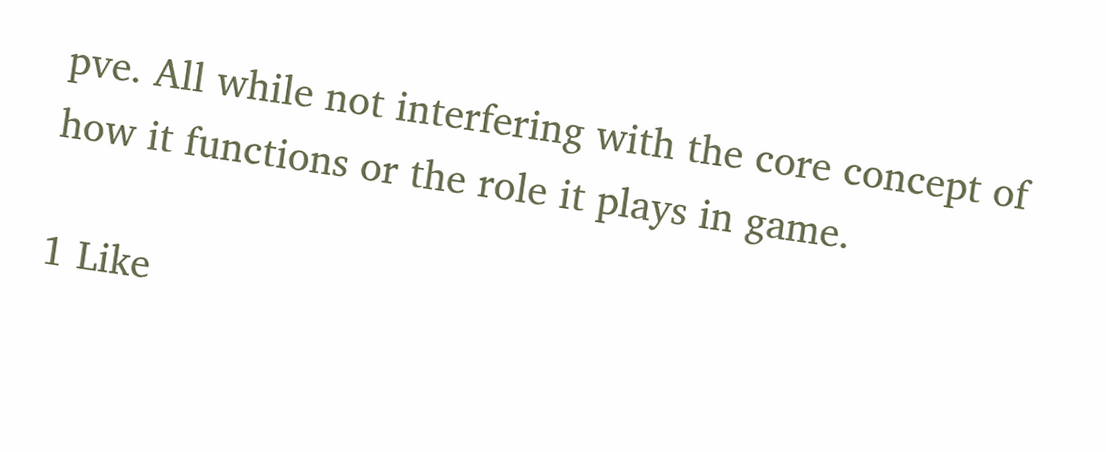pve. All while not interfering with the core concept of how it functions or the role it plays in game.

1 Like